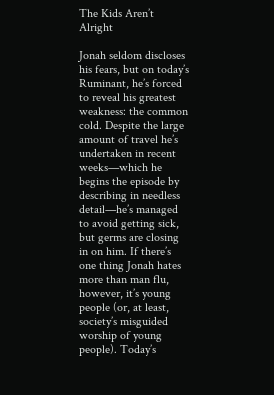The Kids Aren’t Alright

Jonah seldom discloses his fears, but on today’s Ruminant, he’s forced to reveal his greatest weakness: the common cold. Despite the large amount of travel he’s undertaken in recent weeks—which he begins the episode by describing in needless detail—he’s managed to avoid getting sick, but germs are closing in on him. If there’s one thing Jonah hates more than man flu, however, it’s young people (or, at least, society’s misguided worship of young people). Today’s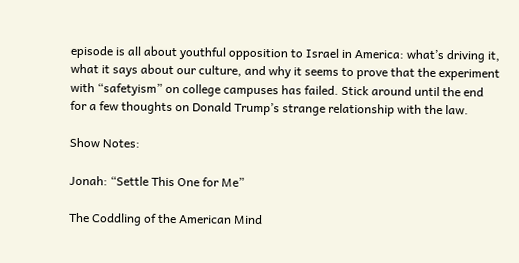episode is all about youthful opposition to Israel in America: what’s driving it, what it says about our culture, and why it seems to prove that the experiment with “safetyism” on college campuses has failed. Stick around until the end for a few thoughts on Donald Trump’s strange relationship with the law.

Show Notes:

Jonah: “Settle This One for Me”

The Coddling of the American Mind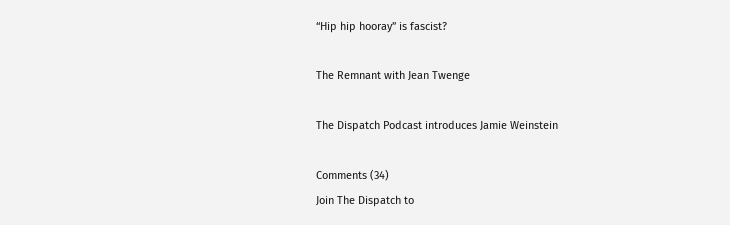“Hip hip hooray” is fascist?

The Remnant with Jean Twenge

The Dispatch Podcast introduces Jamie Weinstein

Comments (34)
Join The Dispatch to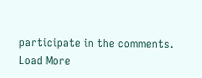participate in the comments.
Load More